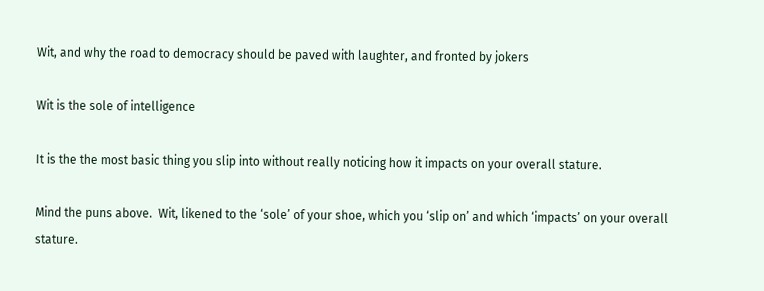Wit, and why the road to democracy should be paved with laughter, and fronted by jokers

Wit is the sole of intelligence

It is the the most basic thing you slip into without really noticing how it impacts on your overall stature.

Mind the puns above.  Wit, likened to the ‘sole’ of your shoe, which you ‘slip on’ and which ‘impacts’ on your overall stature.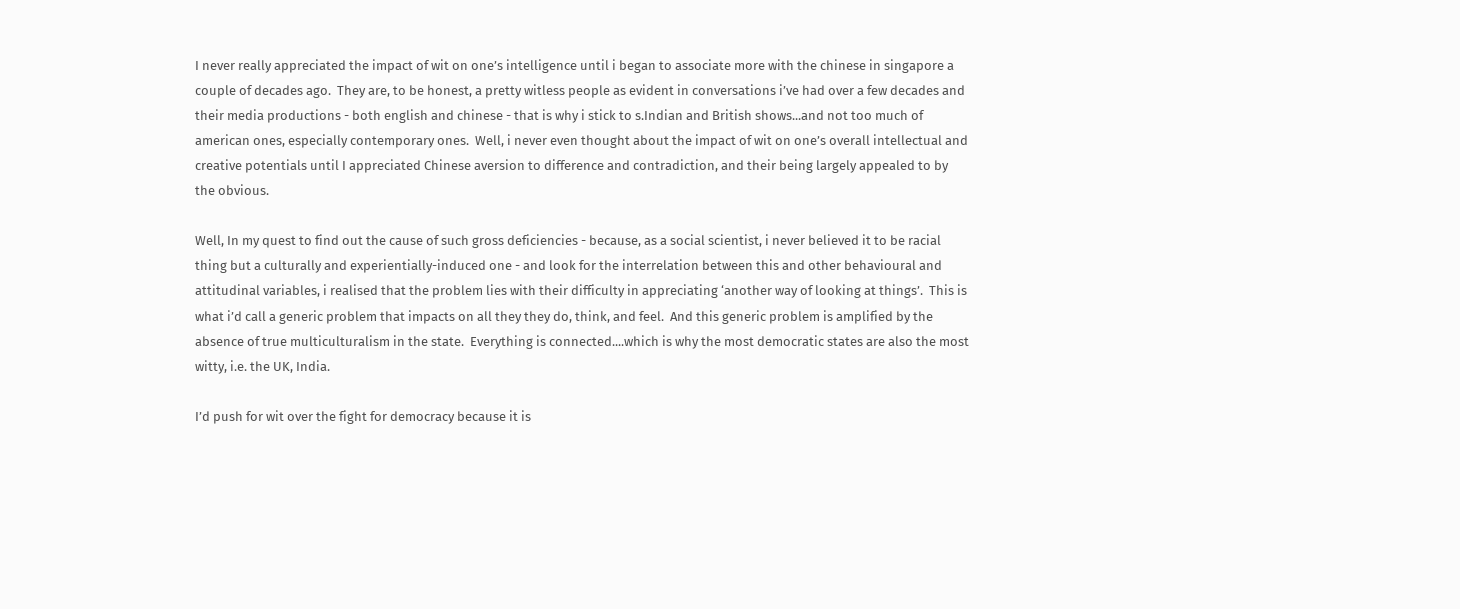I never really appreciated the impact of wit on one’s intelligence until i began to associate more with the chinese in singapore a couple of decades ago.  They are, to be honest, a pretty witless people as evident in conversations i’ve had over a few decades and their media productions - both english and chinese - that is why i stick to s.Indian and British shows...and not too much of american ones, especially contemporary ones.  Well, i never even thought about the impact of wit on one’s overall intellectual and creative potentials until I appreciated Chinese aversion to difference and contradiction, and their being largely appealed to by the obvious.

Well, In my quest to find out the cause of such gross deficiencies - because, as a social scientist, i never believed it to be racial thing but a culturally and experientially-induced one - and look for the interrelation between this and other behavioural and attitudinal variables, i realised that the problem lies with their difficulty in appreciating ‘another way of looking at things’.  This is what i’d call a generic problem that impacts on all they they do, think, and feel.  And this generic problem is amplified by the absence of true multiculturalism in the state.  Everything is connected....which is why the most democratic states are also the most witty, i.e. the UK, India.

I’d push for wit over the fight for democracy because it is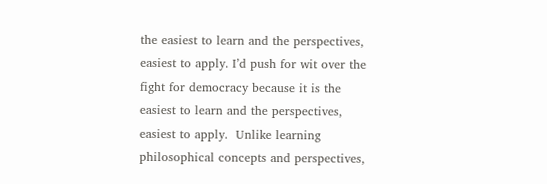the easiest to learn and the perspectives, easiest to apply. I’d push for wit over the fight for democracy because it is the easiest to learn and the perspectives, easiest to apply.  Unlike learning philosophical concepts and perspectives,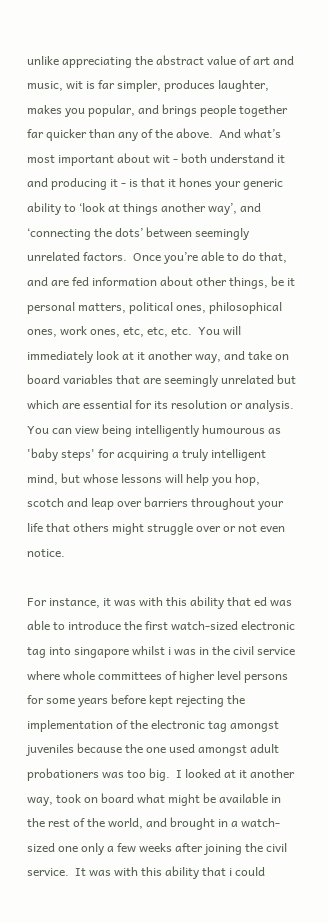unlike appreciating the abstract value of art and music, wit is far simpler, produces laughter, makes you popular, and brings people together far quicker than any of the above.  And what’s most important about wit - both understand it and producing it - is that it hones your generic ability to ‘look at things another way’, and ‘connecting the dots’ between seemingly unrelated factors.  Once you’re able to do that, and are fed information about other things, be it personal matters, political ones, philosophical ones, work ones, etc, etc, etc.  You will immediately look at it another way, and take on board variables that are seemingly unrelated but which are essential for its resolution or analysis.  You can view being intelligently humourous as 'baby steps' for acquiring a truly intelligent mind, but whose lessons will help you hop, scotch and leap over barriers throughout your life that others might struggle over or not even notice.

For instance, it was with this ability that ed was able to introduce the first watch-sized electronic tag into singapore whilst i was in the civil service where whole committees of higher level persons for some years before kept rejecting the implementation of the electronic tag amongst juveniles because the one used amongst adult probationers was too big.  I looked at it another way, took on board what might be available in the rest of the world, and brought in a watch-sized one only a few weeks after joining the civil service.  It was with this ability that i could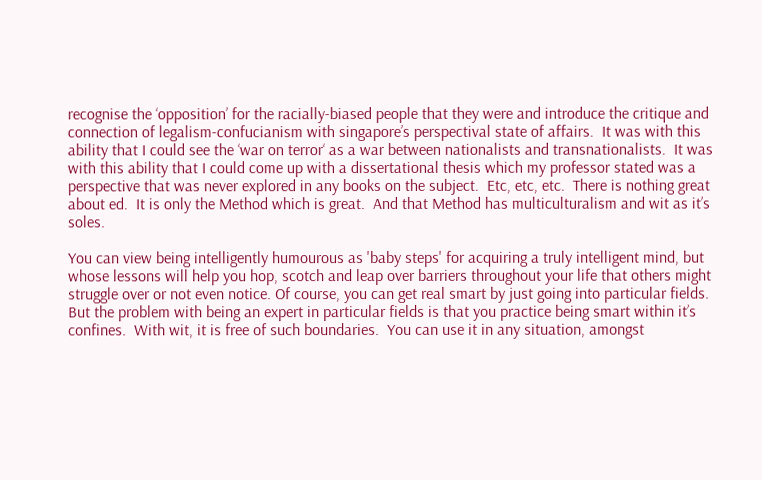recognise the ‘opposition’ for the racially-biased people that they were and introduce the critique and connection of legalism-confucianism with singapore’s perspectival state of affairs.  It was with this ability that I could see the ‘war on terror‘ as a war between nationalists and transnationalists.  It was with this ability that I could come up with a dissertational thesis which my professor stated was a perspective that was never explored in any books on the subject.  Etc, etc, etc.  There is nothing great about ed.  It is only the Method which is great.  And that Method has multiculturalism and wit as it’s soles.

You can view being intelligently humourous as 'baby steps' for acquiring a truly intelligent mind, but whose lessons will help you hop, scotch and leap over barriers throughout your life that others might struggle over or not even notice. Of course, you can get real smart by just going into particular fields.  But the problem with being an expert in particular fields is that you practice being smart within it’s confines.  With wit, it is free of such boundaries.  You can use it in any situation, amongst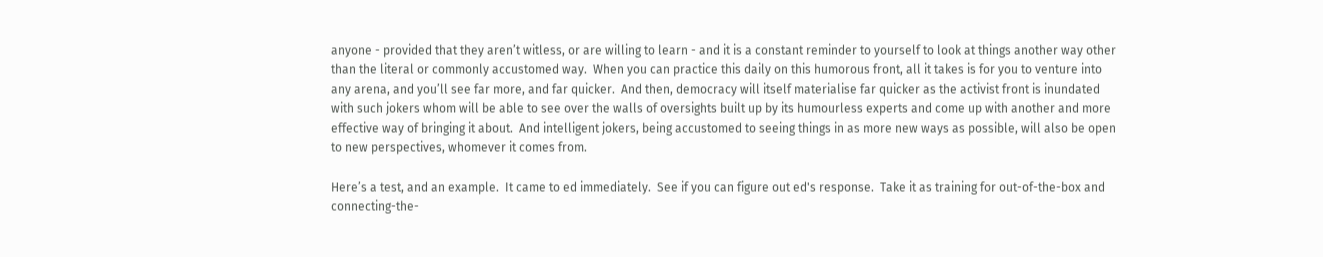anyone - provided that they aren’t witless, or are willing to learn - and it is a constant reminder to yourself to look at things another way other than the literal or commonly accustomed way.  When you can practice this daily on this humorous front, all it takes is for you to venture into any arena, and you’ll see far more, and far quicker.  And then, democracy will itself materialise far quicker as the activist front is inundated with such jokers whom will be able to see over the walls of oversights built up by its humourless experts and come up with another and more effective way of bringing it about.  And intelligent jokers, being accustomed to seeing things in as more new ways as possible, will also be open to new perspectives, whomever it comes from.

Here’s a test, and an example.  It came to ed immediately.  See if you can figure out ed's response.  Take it as training for out-of-the-box and connecting-the-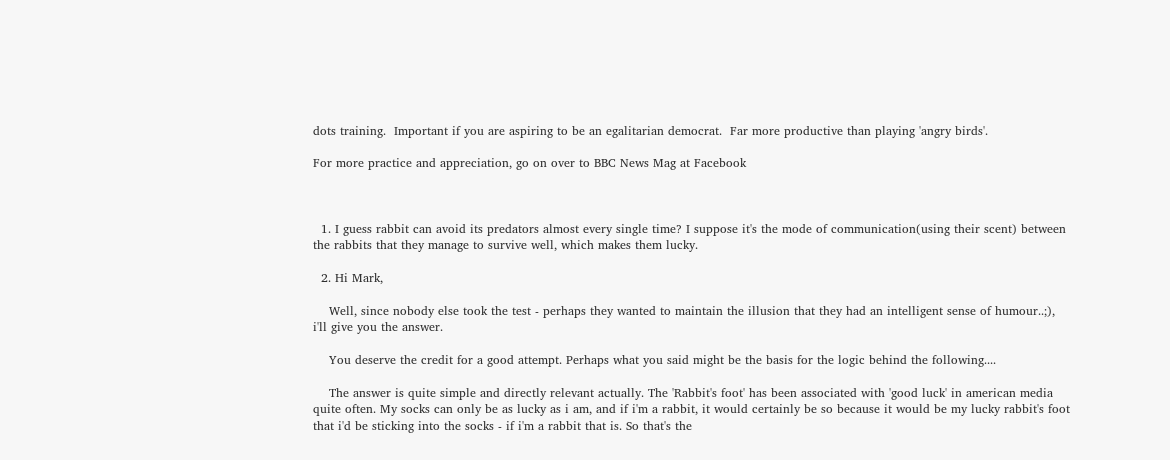dots training.  Important if you are aspiring to be an egalitarian democrat.  Far more productive than playing 'angry birds'.

For more practice and appreciation, go on over to BBC News Mag at Facebook



  1. I guess rabbit can avoid its predators almost every single time? I suppose it's the mode of communication(using their scent) between the rabbits that they manage to survive well, which makes them lucky.

  2. Hi Mark,

    Well, since nobody else took the test - perhaps they wanted to maintain the illusion that they had an intelligent sense of humour..;), i'll give you the answer.

    You deserve the credit for a good attempt. Perhaps what you said might be the basis for the logic behind the following....

    The answer is quite simple and directly relevant actually. The 'Rabbit's foot' has been associated with 'good luck' in american media quite often. My socks can only be as lucky as i am, and if i'm a rabbit, it would certainly be so because it would be my lucky rabbit's foot that i'd be sticking into the socks - if i'm a rabbit that is. So that's the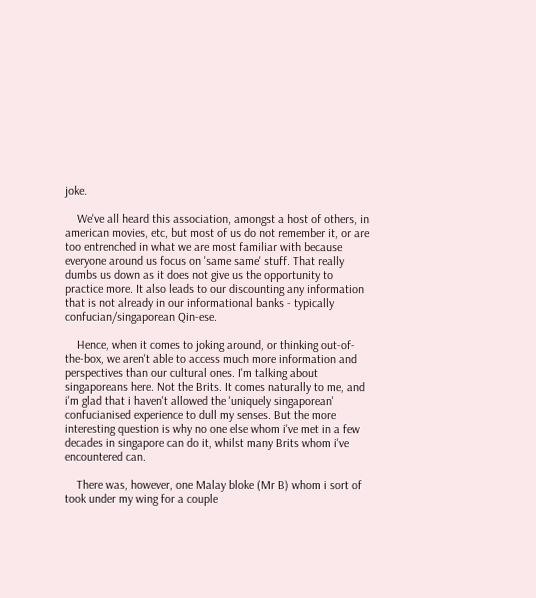joke.

    We've all heard this association, amongst a host of others, in american movies, etc, but most of us do not remember it, or are too entrenched in what we are most familiar with because everyone around us focus on 'same same' stuff. That really dumbs us down as it does not give us the opportunity to practice more. It also leads to our discounting any information that is not already in our informational banks - typically confucian/singaporean Qin-ese.

    Hence, when it comes to joking around, or thinking out-of-the-box, we aren't able to access much more information and perspectives than our cultural ones. I'm talking about singaporeans here. Not the Brits. It comes naturally to me, and i'm glad that i haven't allowed the 'uniquely singaporean' confucianised experience to dull my senses. But the more interesting question is why no one else whom i've met in a few decades in singapore can do it, whilst many Brits whom i've encountered can.

    There was, however, one Malay bloke (Mr B) whom i sort of took under my wing for a couple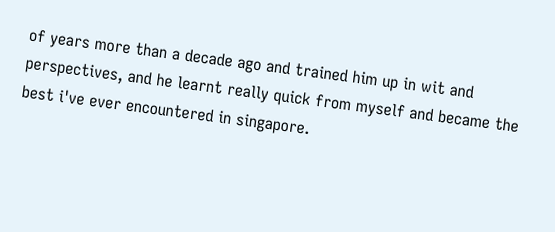of years more than a decade ago and trained him up in wit and perspectives, and he learnt really quick from myself and became the best i've ever encountered in singapore.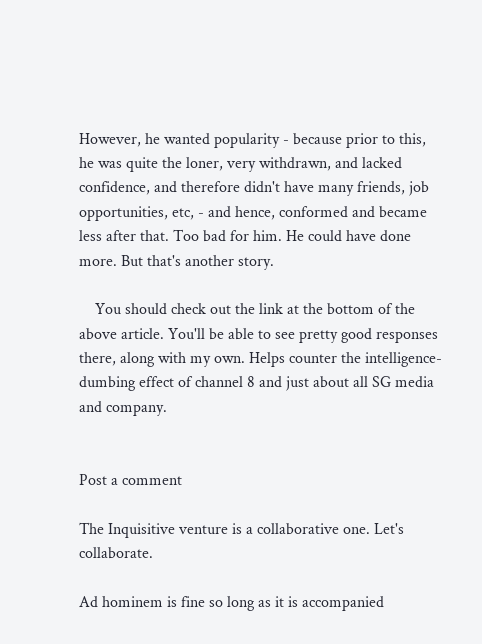However, he wanted popularity - because prior to this, he was quite the loner, very withdrawn, and lacked confidence, and therefore didn't have many friends, job opportunities, etc, - and hence, conformed and became less after that. Too bad for him. He could have done more. But that's another story.

    You should check out the link at the bottom of the above article. You'll be able to see pretty good responses there, along with my own. Helps counter the intelligence-dumbing effect of channel 8 and just about all SG media and company.


Post a comment

The Inquisitive venture is a collaborative one. Let's collaborate.

Ad hominem is fine so long as it is accompanied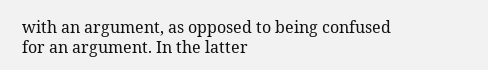with an argument, as opposed to being confused for an argument. In the latter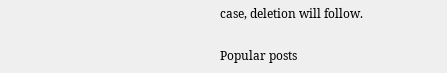case, deletion will follow.

Popular posts